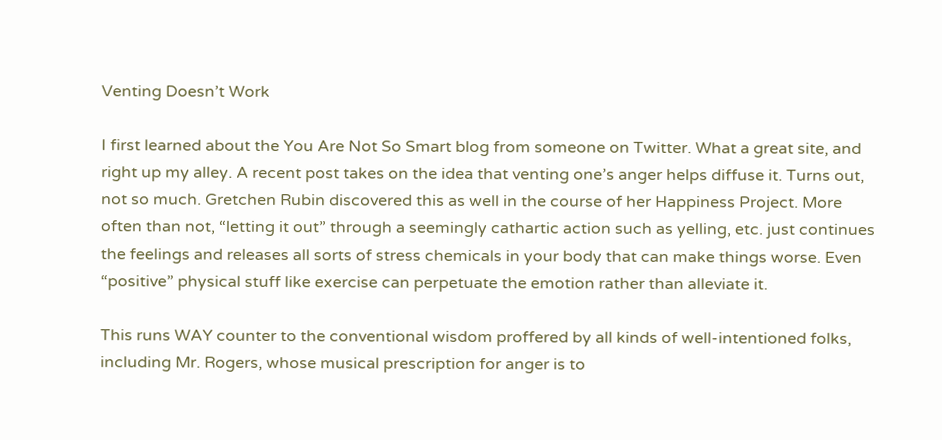Venting Doesn’t Work

I first learned about the You Are Not So Smart blog from someone on Twitter. What a great site, and right up my alley. A recent post takes on the idea that venting one’s anger helps diffuse it. Turns out, not so much. Gretchen Rubin discovered this as well in the course of her Happiness Project. More often than not, “letting it out” through a seemingly cathartic action such as yelling, etc. just continues the feelings and releases all sorts of stress chemicals in your body that can make things worse. Even “positive” physical stuff like exercise can perpetuate the emotion rather than alleviate it.

This runs WAY counter to the conventional wisdom proffered by all kinds of well-intentioned folks, including Mr. Rogers, whose musical prescription for anger is to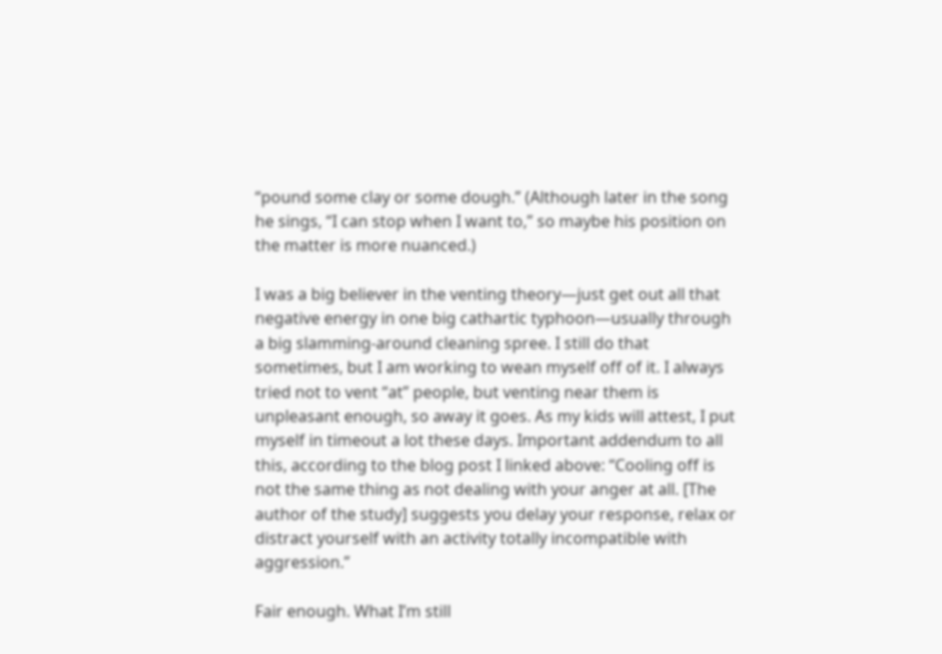“pound some clay or some dough.” (Although later in the song he sings, “I can stop when I want to,” so maybe his position on the matter is more nuanced.)

I was a big believer in the venting theory—just get out all that negative energy in one big cathartic typhoon—usually through a big slamming-around cleaning spree. I still do that sometimes, but I am working to wean myself off of it. I always tried not to vent “at” people, but venting near them is unpleasant enough, so away it goes. As my kids will attest, I put myself in timeout a lot these days. Important addendum to all this, according to the blog post I linked above: “Cooling off is not the same thing as not dealing with your anger at all. [The author of the study] suggests you delay your response, relax or distract yourself with an activity totally incompatible with aggression.”

Fair enough. What I’m still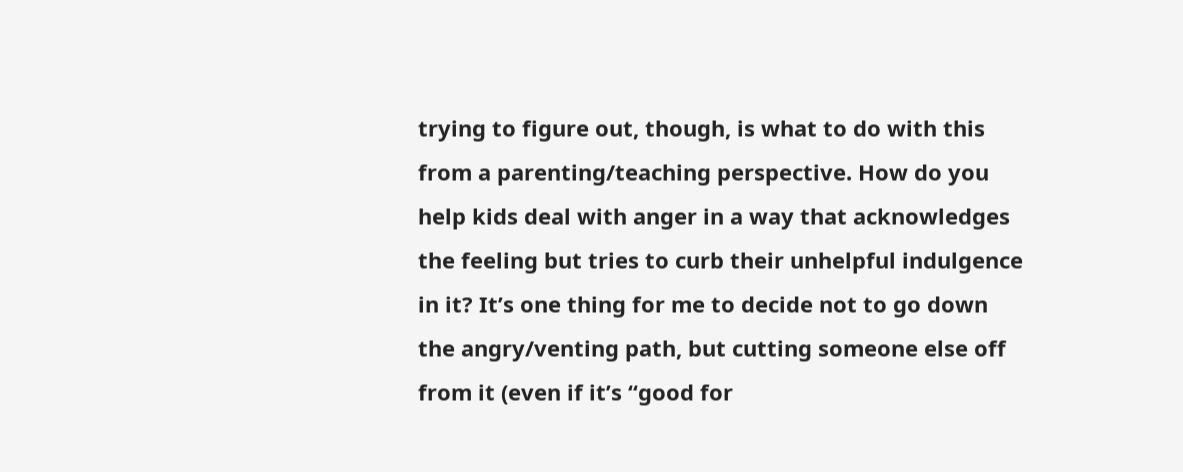trying to figure out, though, is what to do with this from a parenting/teaching perspective. How do you help kids deal with anger in a way that acknowledges the feeling but tries to curb their unhelpful indulgence in it? It’s one thing for me to decide not to go down the angry/venting path, but cutting someone else off from it (even if it’s “good for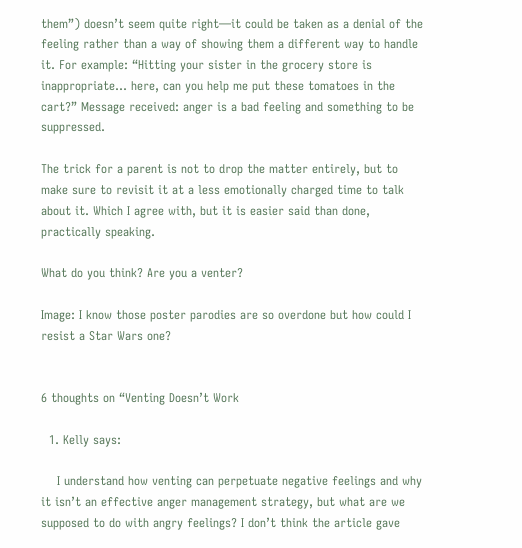them”) doesn’t seem quite right—it could be taken as a denial of the feeling rather than a way of showing them a different way to handle it. For example: “Hitting your sister in the grocery store is inappropriate… here, can you help me put these tomatoes in the cart?” Message received: anger is a bad feeling and something to be suppressed.

The trick for a parent is not to drop the matter entirely, but to make sure to revisit it at a less emotionally charged time to talk about it. Which I agree with, but it is easier said than done, practically speaking.

What do you think? Are you a venter?

Image: I know those poster parodies are so overdone but how could I resist a Star Wars one?


6 thoughts on “Venting Doesn’t Work

  1. Kelly says:

    I understand how venting can perpetuate negative feelings and why it isn’t an effective anger management strategy, but what are we supposed to do with angry feelings? I don’t think the article gave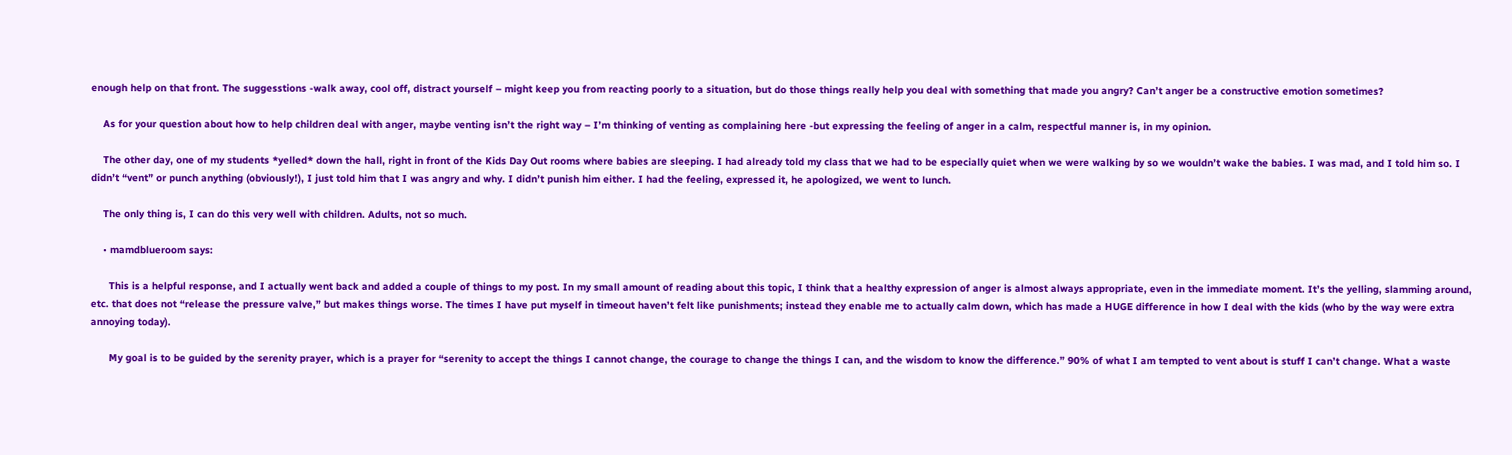enough help on that front. The suggesstions -walk away, cool off, distract yourself – might keep you from reacting poorly to a situation, but do those things really help you deal with something that made you angry? Can’t anger be a constructive emotion sometimes?

    As for your question about how to help children deal with anger, maybe venting isn’t the right way – I’m thinking of venting as complaining here -but expressing the feeling of anger in a calm, respectful manner is, in my opinion.

    The other day, one of my students *yelled* down the hall, right in front of the Kids Day Out rooms where babies are sleeping. I had already told my class that we had to be especially quiet when we were walking by so we wouldn’t wake the babies. I was mad, and I told him so. I didn’t “vent” or punch anything (obviously!), I just told him that I was angry and why. I didn’t punish him either. I had the feeling, expressed it, he apologized, we went to lunch.

    The only thing is, I can do this very well with children. Adults, not so much.

    • mamdblueroom says:

      This is a helpful response, and I actually went back and added a couple of things to my post. In my small amount of reading about this topic, I think that a healthy expression of anger is almost always appropriate, even in the immediate moment. It’s the yelling, slamming around, etc. that does not “release the pressure valve,” but makes things worse. The times I have put myself in timeout haven’t felt like punishments; instead they enable me to actually calm down, which has made a HUGE difference in how I deal with the kids (who by the way were extra annoying today).

      My goal is to be guided by the serenity prayer, which is a prayer for “serenity to accept the things I cannot change, the courage to change the things I can, and the wisdom to know the difference.” 90% of what I am tempted to vent about is stuff I can’t change. What a waste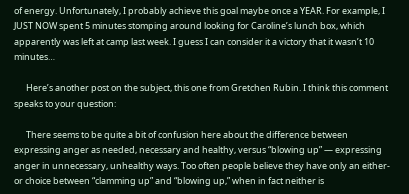of energy. Unfortunately, I probably achieve this goal maybe once a YEAR. For example, I JUST NOW spent 5 minutes stomping around looking for Caroline’s lunch box, which apparently was left at camp last week. I guess I can consider it a victory that it wasn’t 10 minutes…

      Here’s another post on the subject, this one from Gretchen Rubin. I think this comment speaks to your question:

      There seems to be quite a bit of confusion here about the difference between expressing anger as needed, necessary and healthy, versus “blowing up” — expressing anger in unnecessary, unhealthy ways. Too often people believe they have only an either-or choice between “clamming up” and “blowing up,” when in fact neither is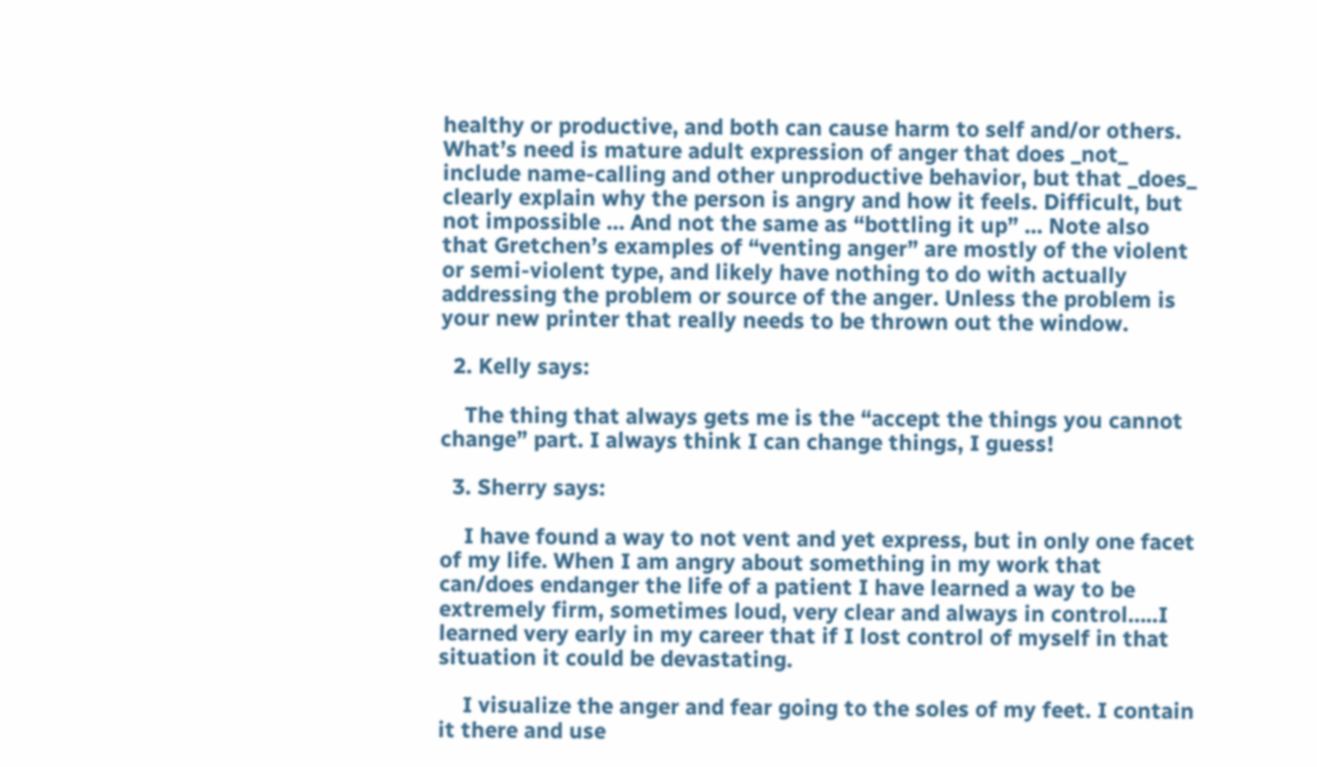healthy or productive, and both can cause harm to self and/or others. What’s need is mature adult expression of anger that does _not_ include name-calling and other unproductive behavior, but that _does_ clearly explain why the person is angry and how it feels. Difficult, but not impossible … And not the same as “bottling it up” … Note also that Gretchen’s examples of “venting anger” are mostly of the violent or semi-violent type, and likely have nothing to do with actually addressing the problem or source of the anger. Unless the problem is your new printer that really needs to be thrown out the window.

  2. Kelly says:

    The thing that always gets me is the “accept the things you cannot change” part. I always think I can change things, I guess!

  3. Sherry says:

    I have found a way to not vent and yet express, but in only one facet of my life. When I am angry about something in my work that can/does endanger the life of a patient I have learned a way to be extremely firm, sometimes loud, very clear and always in control…..I learned very early in my career that if I lost control of myself in that situation it could be devastating.

    I visualize the anger and fear going to the soles of my feet. I contain it there and use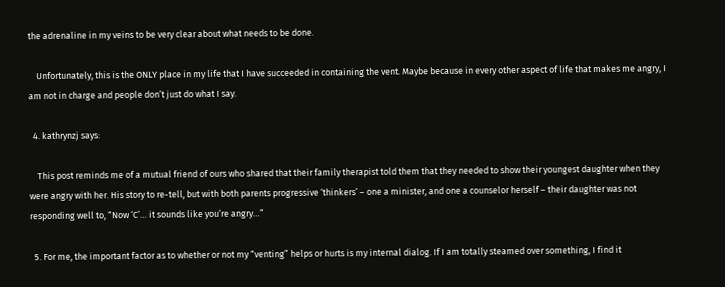the adrenaline in my veins to be very clear about what needs to be done.

    Unfortunately, this is the ONLY place in my life that I have succeeded in containing the vent. Maybe because in every other aspect of life that makes me angry, I am not in charge and people don’t just do what I say.

  4. kathrynzj says:

    This post reminds me of a mutual friend of ours who shared that their family therapist told them that they needed to show their youngest daughter when they were angry with her. His story to re-tell, but with both parents progressive ‘thinkers’ – one a minister, and one a counselor herself – their daughter was not responding well to, “Now ‘C’… it sounds like you’re angry…”

  5. For me, the important factor as to whether or not my “venting” helps or hurts is my internal dialog. If I am totally steamed over something, I find it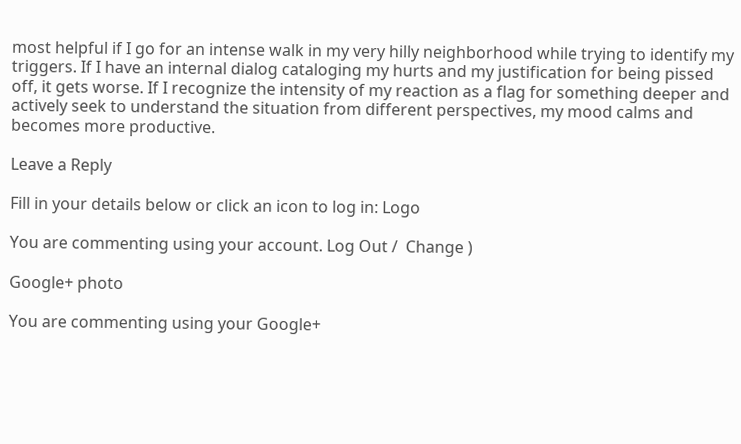most helpful if I go for an intense walk in my very hilly neighborhood while trying to identify my triggers. If I have an internal dialog cataloging my hurts and my justification for being pissed off, it gets worse. If I recognize the intensity of my reaction as a flag for something deeper and actively seek to understand the situation from different perspectives, my mood calms and becomes more productive.

Leave a Reply

Fill in your details below or click an icon to log in: Logo

You are commenting using your account. Log Out /  Change )

Google+ photo

You are commenting using your Google+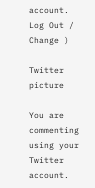account. Log Out /  Change )

Twitter picture

You are commenting using your Twitter account.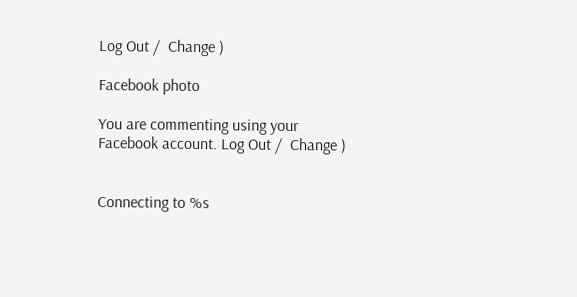Log Out /  Change )

Facebook photo

You are commenting using your Facebook account. Log Out /  Change )


Connecting to %s